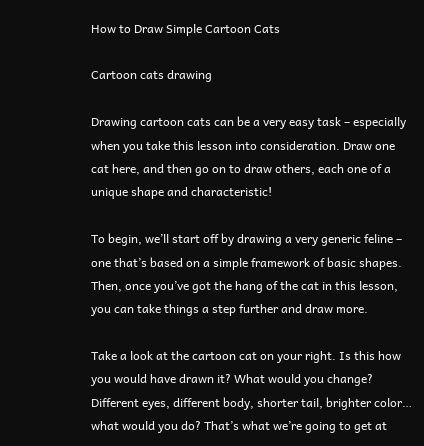How to Draw Simple Cartoon Cats

Cartoon cats drawing

Drawing cartoon cats can be a very easy task – especially when you take this lesson into consideration. Draw one cat here, and then go on to draw others, each one of a unique shape and characteristic!

To begin, we’ll start off by drawing a very generic feline – one that’s based on a simple framework of basic shapes. Then, once you’ve got the hang of the cat in this lesson, you can take things a step further and draw more.

Take a look at the cartoon cat on your right. Is this how you would have drawn it? What would you change? Different eyes, different body, shorter tail, brighter color… what would you do? That’s what we’re going to get at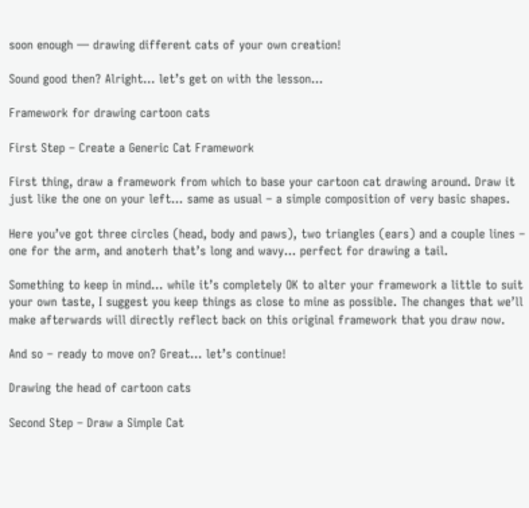soon enough — drawing different cats of your own creation!

Sound good then? Alright… let’s get on with the lesson…

Framework for drawing cartoon cats

First Step – Create a Generic Cat Framework

First thing, draw a framework from which to base your cartoon cat drawing around. Draw it just like the one on your left… same as usual – a simple composition of very basic shapes.

Here you’ve got three circles (head, body and paws), two triangles (ears) and a couple lines – one for the arm, and anoterh that’s long and wavy… perfect for drawing a tail.

Something to keep in mind… while it’s completely OK to alter your framework a little to suit your own taste, I suggest you keep things as close to mine as possible. The changes that we’ll make afterwards will directly reflect back on this original framework that you draw now.

And so – ready to move on? Great… let’s continue!

Drawing the head of cartoon cats

Second Step – Draw a Simple Cat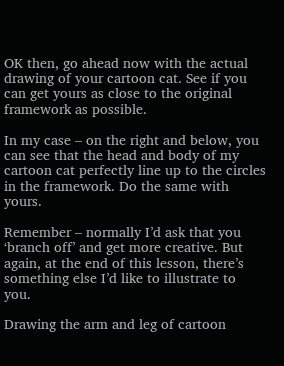OK then, go ahead now with the actual drawing of your cartoon cat. See if you can get yours as close to the original framework as possible.

In my case – on the right and below, you can see that the head and body of my cartoon cat perfectly line up to the circles in the framework. Do the same with yours.

Remember – normally I’d ask that you ‘branch off’ and get more creative. But again, at the end of this lesson, there’s something else I’d like to illustrate to you.

Drawing the arm and leg of cartoon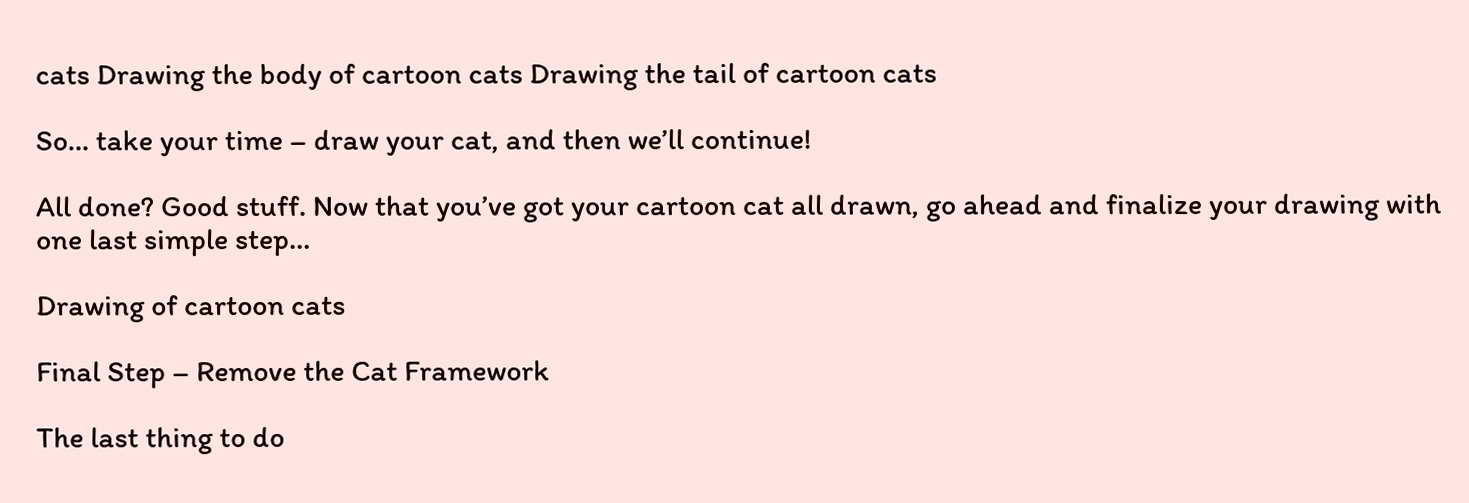cats Drawing the body of cartoon cats Drawing the tail of cartoon cats

So… take your time – draw your cat, and then we’ll continue!

All done? Good stuff. Now that you’ve got your cartoon cat all drawn, go ahead and finalize your drawing with one last simple step…

Drawing of cartoon cats

Final Step – Remove the Cat Framework

The last thing to do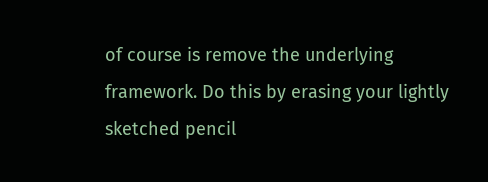of course is remove the underlying framework. Do this by erasing your lightly sketched pencil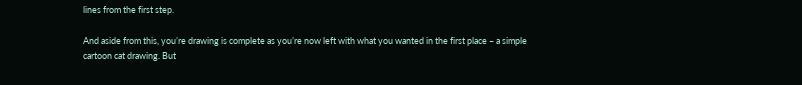lines from the first step.

And aside from this, you’re drawing is complete as you’re now left with what you wanted in the first place – a simple cartoon cat drawing. But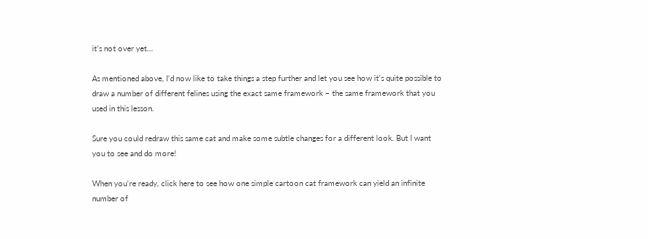it’s not over yet…

As mentioned above, I’d now like to take things a step further and let you see how it’s quite possible to draw a number of different felines using the exact same framework – the same framework that you used in this lesson.

Sure you could redraw this same cat and make some subtle changes for a different look. But I want you to see and do more!

When you’re ready, click here to see how one simple cartoon cat framework can yield an infinite number of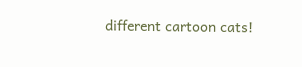different cartoon cats!